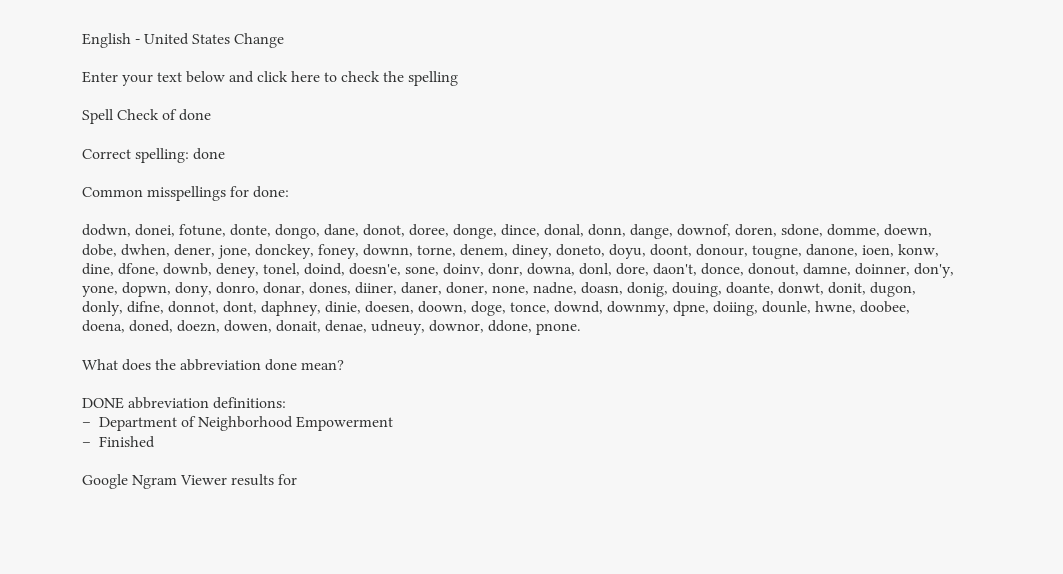English - United States Change

Enter your text below and click here to check the spelling

Spell Check of done

Correct spelling: done

Common misspellings for done:

dodwn, donei, fotune, donte, dongo, dane, donot, doree, donge, dince, donal, donn, dange, downof, doren, sdone, domme, doewn, dobe, dwhen, dener, jone, donckey, foney, downn, torne, denem, diney, doneto, doyu, doont, donour, tougne, danone, ioen, konw, dine, dfone, downb, deney, tonel, doind, doesn'e, sone, doinv, donr, downa, donl, dore, daon't, donce, donout, damne, doinner, don'y, yone, dopwn, dony, donro, donar, dones, diiner, daner, doner, none, nadne, doasn, donig, douing, doante, donwt, donit, dugon, donly, difne, donnot, dont, daphney, dinie, doesen, doown, doge, tonce, downd, downmy, dpne, doiing, dounle, hwne, doobee, doena, doned, doezn, dowen, donait, denae, udneuy, downor, ddone, pnone.

What does the abbreviation done mean?

DONE abbreviation definitions:
–  Department of Neighborhood Empowerment
–  Finished

Google Ngram Viewer results for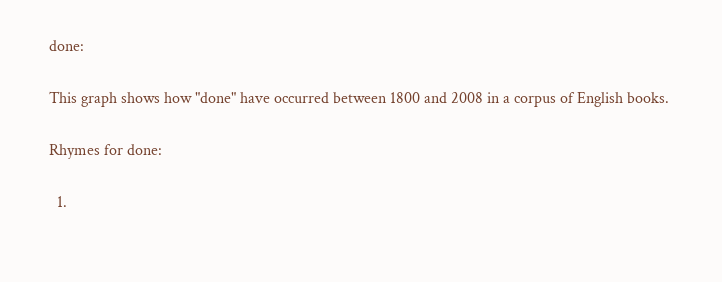done:

This graph shows how "done" have occurred between 1800 and 2008 in a corpus of English books.

Rhymes for done:

  1.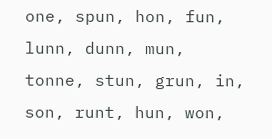one, spun, hon, fun, lunn, dunn, mun, tonne, stun, grun, in, son, runt, hun, won,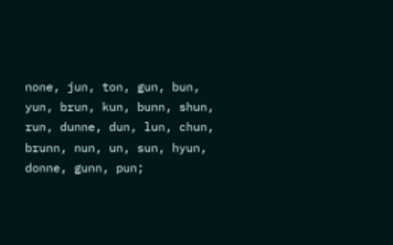none, jun, ton, gun, bun, yun, brun, kun, bunn, shun, run, dunne, dun, lun, chun, brunn, nun, un, sun, hyun, donne, gunn, pun;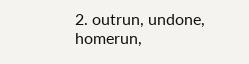2. outrun, undone, homerun,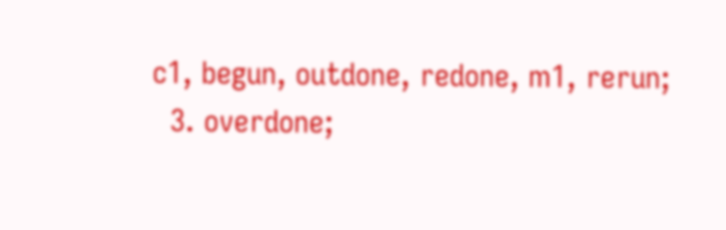c1, begun, outdone, redone, m1, rerun;
  3. overdone;